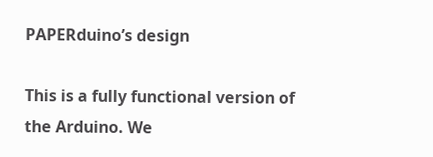PAPERduino’s design

This is a fully functional version of the Arduino. We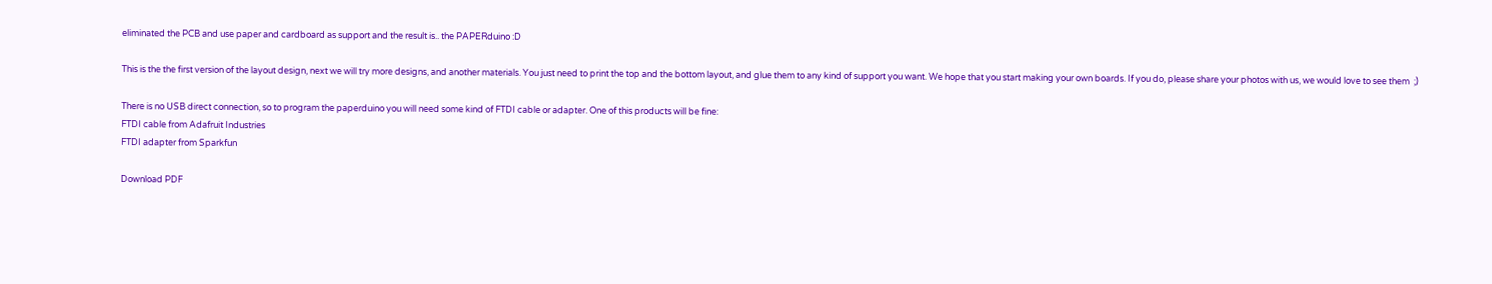eliminated the PCB and use paper and cardboard as support and the result is.. the PAPERduino :D

This is the the first version of the layout design, next we will try more designs, and another materials. You just need to print the top and the bottom layout, and glue them to any kind of support you want. We hope that you start making your own boards. If you do, please share your photos with us, we would love to see them  ;)

There is no USB direct connection, so to program the paperduino you will need some kind of FTDI cable or adapter. One of this products will be fine:
FTDI cable from Adafruit Industries
FTDI adapter from Sparkfun

Download PDF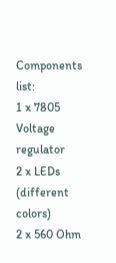Components list:
1 x 7805 Voltage regulator
2 x LEDs (different colors)
2 x 560 Ohm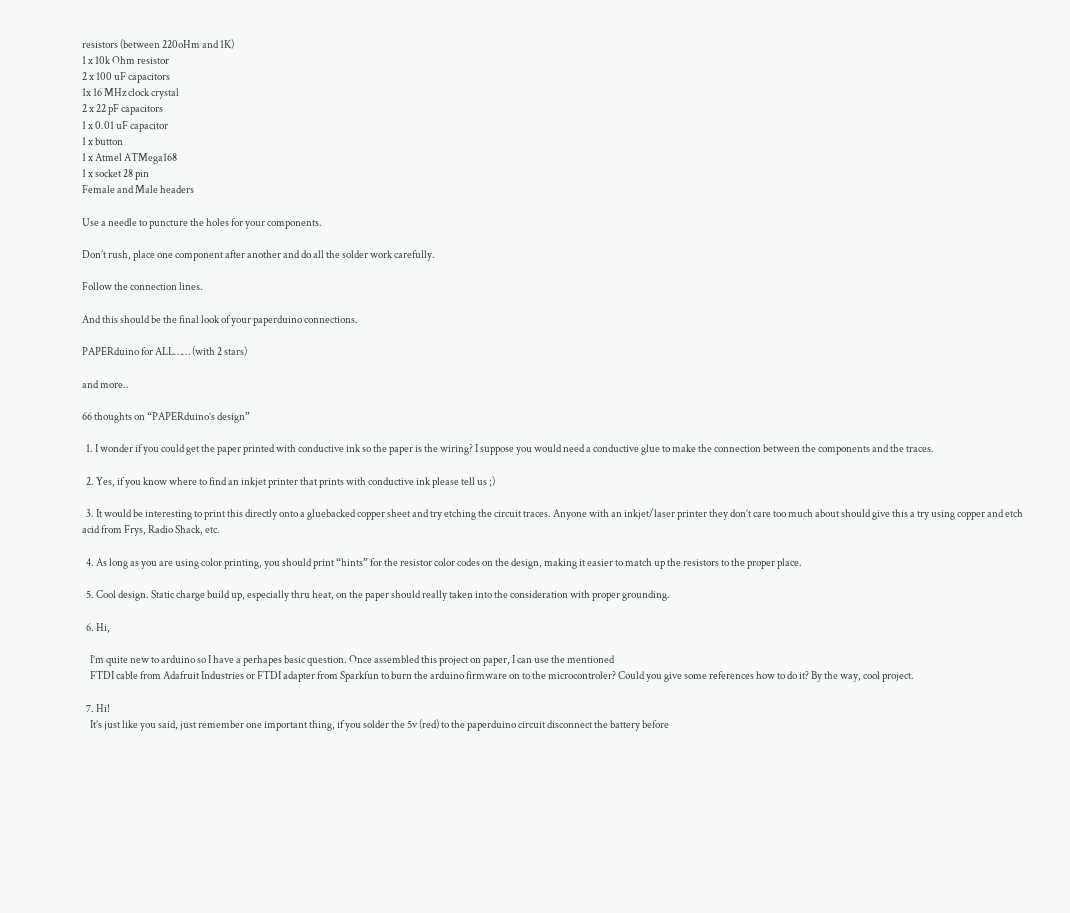resistors (between 220oHm and 1K)
1 x 10k Ohm resistor
2 x 100 uF capacitors
1x 16 MHz clock crystal
2 x 22 pF capacitors
1 x 0.01 uF capacitor
1 x button
1 x Atmel ATMega168
1 x socket 28 pin
Female and Male headers

Use a needle to puncture the holes for your components.

Don’t rush, place one component after another and do all the solder work carefully.

Follow the connection lines.

And this should be the final look of your paperduino connections.

PAPERduino for ALL…… (with 2 stars)

and more..

66 thoughts on “PAPERduino’s design”

  1. I wonder if you could get the paper printed with conductive ink so the paper is the wiring? I suppose you would need a conductive glue to make the connection between the components and the traces.

  2. Yes, if you know where to find an inkjet printer that prints with conductive ink please tell us ;)

  3. It would be interesting to print this directly onto a gluebacked copper sheet and try etching the circuit traces. Anyone with an inkjet/laser printer they don’t care too much about should give this a try using copper and etch acid from Frys, Radio Shack, etc.

  4. As long as you are using color printing, you should print “hints” for the resistor color codes on the design, making it easier to match up the resistors to the proper place.

  5. Cool design. Static charge build up, especially thru heat, on the paper should really taken into the consideration with proper grounding.

  6. Hi,

    I’m quite new to arduino so I have a perhapes basic question. Once assembled this project on paper, I can use the mentioned
    FTDI cable from Adafruit Industries or FTDI adapter from Sparkfun to burn the arduino firmware on to the microcontroler? Could you give some references how to do it? By the way, cool project.

  7. Hi!
    It’s just like you said, just remember one important thing, if you solder the 5v (red) to the paperduino circuit disconnect the battery before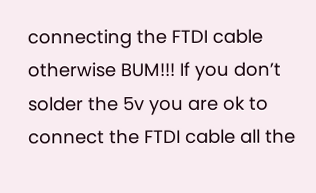connecting the FTDI cable otherwise BUM!!! If you don’t solder the 5v you are ok to connect the FTDI cable all the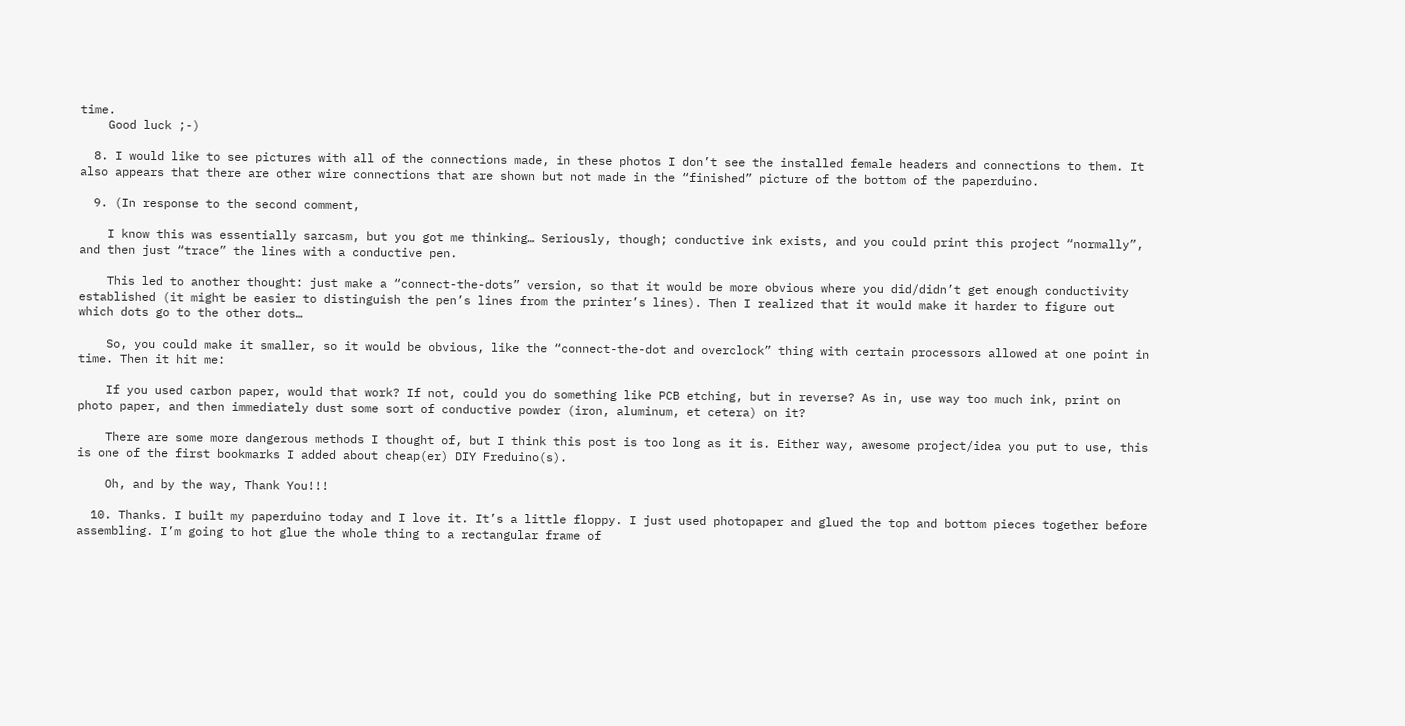time.
    Good luck ;-)

  8. I would like to see pictures with all of the connections made, in these photos I don’t see the installed female headers and connections to them. It also appears that there are other wire connections that are shown but not made in the “finished” picture of the bottom of the paperduino.

  9. (In response to the second comment,

    I know this was essentially sarcasm, but you got me thinking… Seriously, though; conductive ink exists, and you could print this project “normally”, and then just “trace” the lines with a conductive pen.

    This led to another thought: just make a “connect-the-dots” version, so that it would be more obvious where you did/didn’t get enough conductivity established (it might be easier to distinguish the pen’s lines from the printer’s lines). Then I realized that it would make it harder to figure out which dots go to the other dots…

    So, you could make it smaller, so it would be obvious, like the “connect-the-dot and overclock” thing with certain processors allowed at one point in time. Then it hit me:

    If you used carbon paper, would that work? If not, could you do something like PCB etching, but in reverse? As in, use way too much ink, print on photo paper, and then immediately dust some sort of conductive powder (iron, aluminum, et cetera) on it?

    There are some more dangerous methods I thought of, but I think this post is too long as it is. Either way, awesome project/idea you put to use, this is one of the first bookmarks I added about cheap(er) DIY Freduino(s).

    Oh, and by the way, Thank You!!!

  10. Thanks. I built my paperduino today and I love it. It’s a little floppy. I just used photopaper and glued the top and bottom pieces together before assembling. I’m going to hot glue the whole thing to a rectangular frame of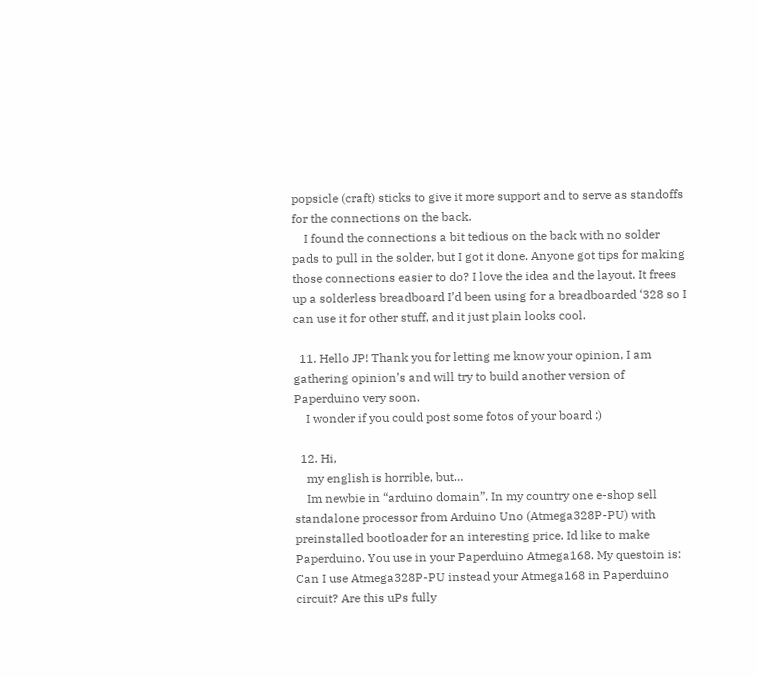popsicle (craft) sticks to give it more support and to serve as standoffs for the connections on the back.
    I found the connections a bit tedious on the back with no solder pads to pull in the solder, but I got it done. Anyone got tips for making those connections easier to do? I love the idea and the layout. It frees up a solderless breadboard I’d been using for a breadboarded ‘328 so I can use it for other stuff, and it just plain looks cool.

  11. Hello JP! Thank you for letting me know your opinion, I am gathering opinion’s and will try to build another version of Paperduino very soon.
    I wonder if you could post some fotos of your board :)

  12. Hi,
    my english is horrible, but…
    Im newbie in “arduino domain”. In my country one e-shop sell standalone processor from Arduino Uno (Atmega328P-PU) with preinstalled bootloader for an interesting price. Id like to make Paperduino. You use in your Paperduino Atmega168. My questoin is: Can I use Atmega328P-PU instead your Atmega168 in Paperduino circuit? Are this uPs fully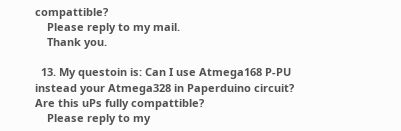compattible?
    Please reply to my mail.
    Thank you.

  13. My questoin is: Can I use Atmega168 P-PU instead your Atmega328 in Paperduino circuit? Are this uPs fully compattible?
    Please reply to my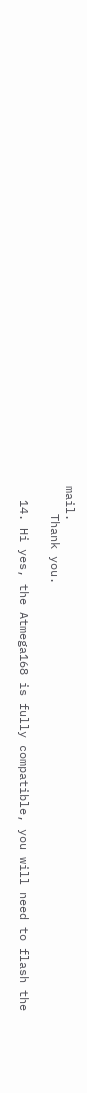mail.
    Thank you.

  14. Hi yes, the Atmega168 is fully compatible, you will need to flash the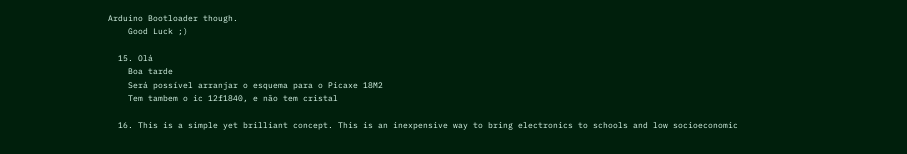Arduino Bootloader though.
    Good Luck ;)

  15. Olá
    Boa tarde
    Será possível arranjar o esquema para o Picaxe 18M2
    Tem tambem o ic 12f1840, e não tem cristal

  16. This is a simple yet brilliant concept. This is an inexpensive way to bring electronics to schools and low socioeconomic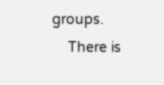groups.
    There is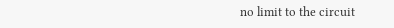no limit to the circuit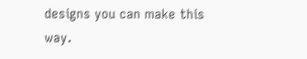designs you can make this way.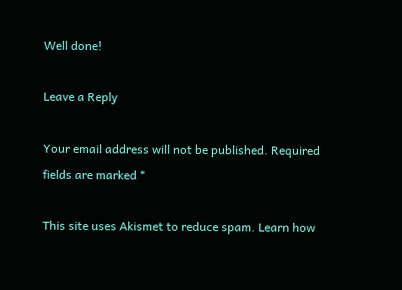Well done!

Leave a Reply

Your email address will not be published. Required fields are marked *

This site uses Akismet to reduce spam. Learn how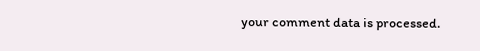your comment data is processed.